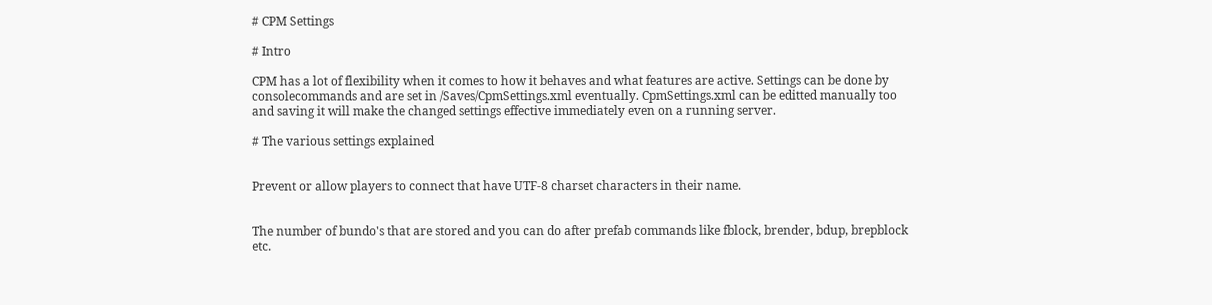# CPM Settings

# Intro

CPM has a lot of flexibility when it comes to how it behaves and what features are active. Settings can be done by consolecommands and are set in /Saves/CpmSettings.xml eventually. CpmSettings.xml can be editted manually too and saving it will make the changed settings effective immediately even on a running server.

# The various settings explained


Prevent or allow players to connect that have UTF-8 charset characters in their name.


The number of bundo's that are stored and you can do after prefab commands like fblock, brender, bdup, brepblock etc.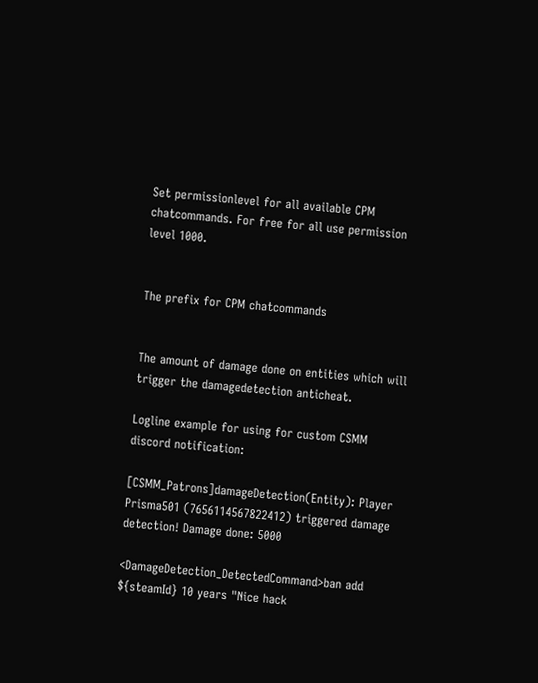Set permissionlevel for all available CPM chatcommands. For free for all use permission level 1000.


The prefix for CPM chatcommands


The amount of damage done on entities which will trigger the damagedetection anticheat.

Logline example for using for custom CSMM discord notification:

[CSMM_Patrons]damageDetection(Entity): Player Prisma501 (7656114567822412) triggered damage detection! Damage done: 5000

<DamageDetection_DetectedCommand>ban add ${steamId} 10 years "Nice hack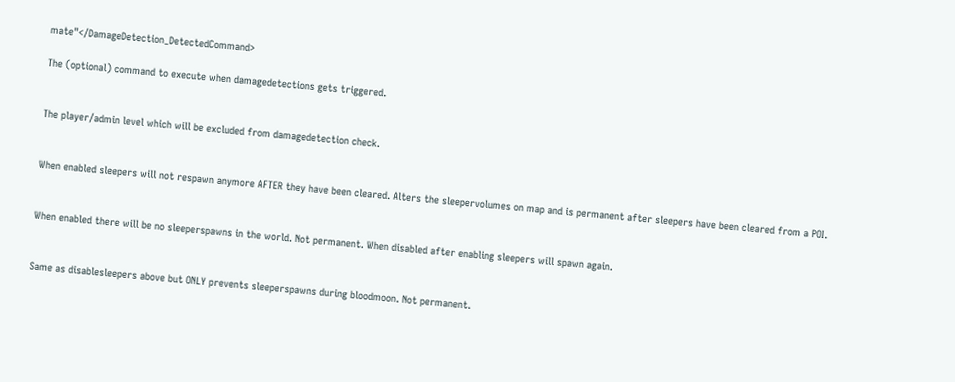mate"</DamageDetection_DetectedCommand>

The (optional) command to execute when damagedetections gets triggered.


The player/admin level which will be excluded from damagedetection check.


When enabled sleepers will not respawn anymore AFTER they have been cleared. Alters the sleepervolumes on map and is permanent after sleepers have been cleared from a POI.


When enabled there will be no sleeperspawns in the world. Not permanent. When disabled after enabling sleepers will spawn again.


Same as disablesleepers above but ONLY prevents sleeperspawns during bloodmoon. Not permanent.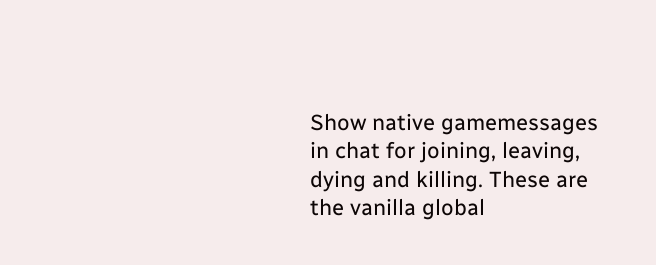Show native gamemessages in chat for joining, leaving, dying and killing. These are the vanilla global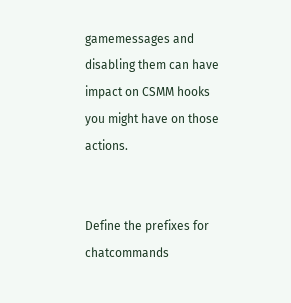gamemessages and disabling them can have impact on CSMM hooks you might have on those actions.


Define the prefixes for chatcommands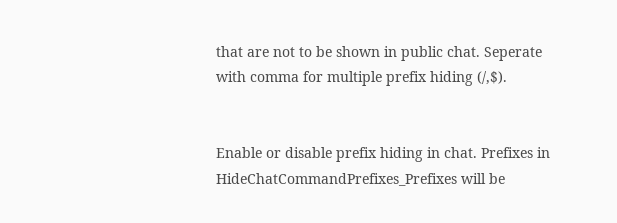that are not to be shown in public chat. Seperate with comma for multiple prefix hiding (/,$).


Enable or disable prefix hiding in chat. Prefixes in HideChatCommandPrefixes_Prefixes will be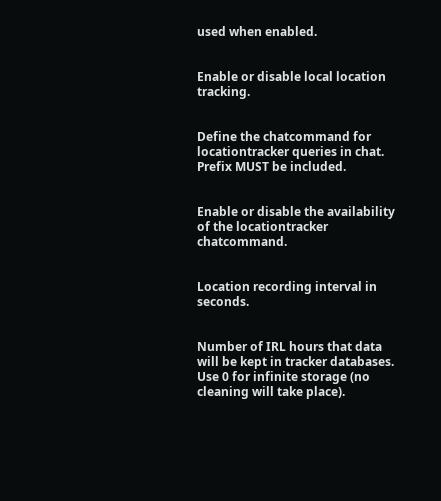used when enabled.


Enable or disable local location tracking.


Define the chatcommand for locationtracker queries in chat. Prefix MUST be included.


Enable or disable the availability of the locationtracker chatcommand.


Location recording interval in seconds.


Number of IRL hours that data will be kept in tracker databases. Use 0 for infinite storage (no cleaning will take place).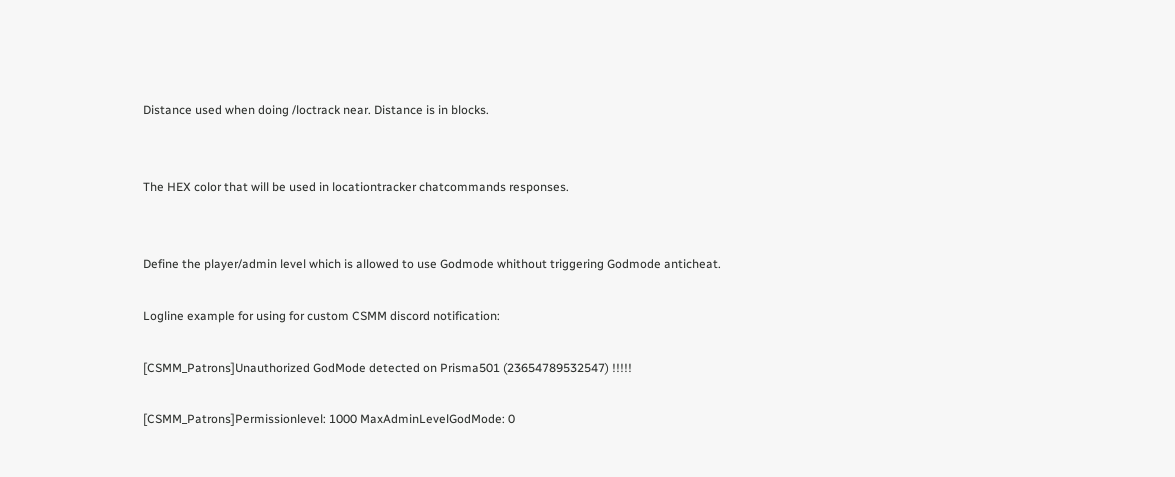Distance used when doing /loctrack near. Distance is in blocks.


The HEX color that will be used in locationtracker chatcommands responses.


Define the player/admin level which is allowed to use Godmode whithout triggering Godmode anticheat.

Logline example for using for custom CSMM discord notification:

[CSMM_Patrons]Unauthorized GodMode detected on Prisma501 (23654789532547) !!!!!

[CSMM_Patrons]Permissionlevel: 1000 MaxAdminLevelGodMode: 0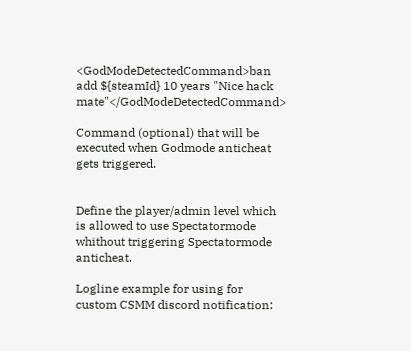<GodModeDetectedCommand>ban add ${steamId} 10 years "Nice hack mate"</GodModeDetectedCommand>

Command (optional) that will be executed when Godmode anticheat gets triggered.


Define the player/admin level which is allowed to use Spectatormode whithout triggering Spectatormode anticheat.

Logline example for using for custom CSMM discord notification: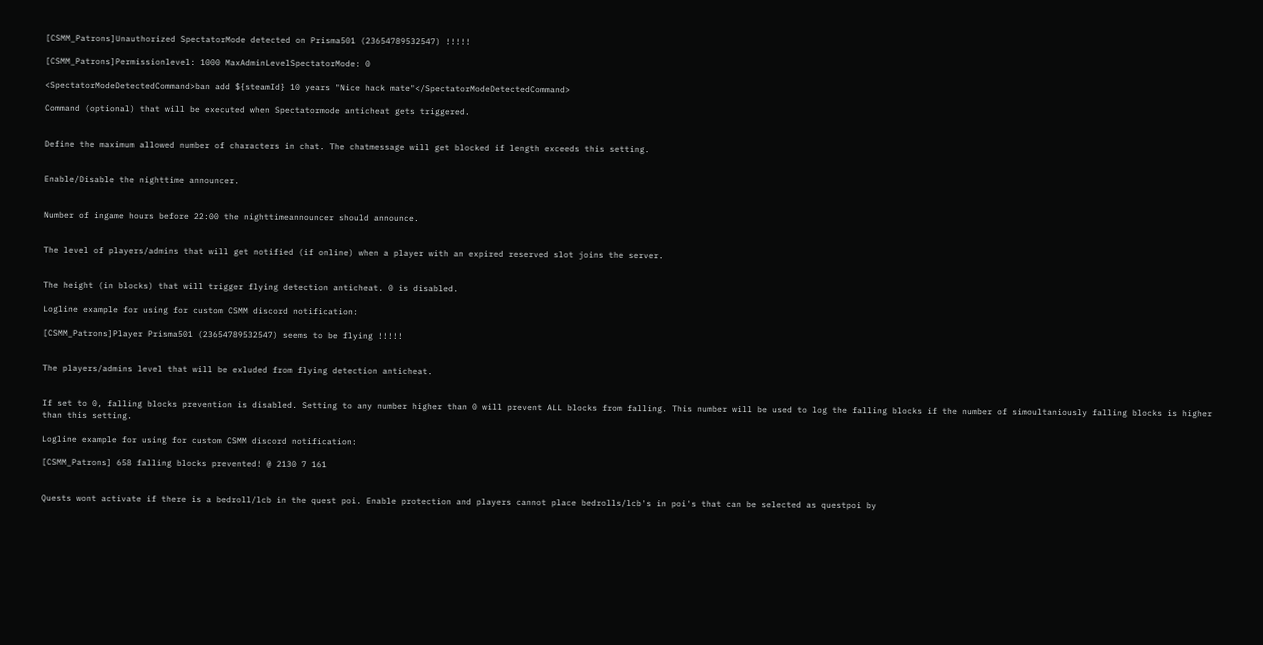[CSMM_Patrons]Unauthorized SpectatorMode detected on Prisma501 (23654789532547) !!!!!

[CSMM_Patrons]Permissionlevel: 1000 MaxAdminLevelSpectatorMode: 0

<SpectatorModeDetectedCommand>ban add ${steamId} 10 years "Nice hack mate"</SpectatorModeDetectedCommand>

Command (optional) that will be executed when Spectatormode anticheat gets triggered.


Define the maximum allowed number of characters in chat. The chatmessage will get blocked if length exceeds this setting.


Enable/Disable the nighttime announcer.


Number of ingame hours before 22:00 the nighttimeannouncer should announce.


The level of players/admins that will get notified (if online) when a player with an expired reserved slot joins the server.


The height (in blocks) that will trigger flying detection anticheat. 0 is disabled.

Logline example for using for custom CSMM discord notification:

[CSMM_Patrons]Player Prisma501 (23654789532547) seems to be flying !!!!!


The players/admins level that will be exluded from flying detection anticheat.


If set to 0, falling blocks prevention is disabled. Setting to any number higher than 0 will prevent ALL blocks from falling. This number will be used to log the falling blocks if the number of simoultaniously falling blocks is higher than this setting.

Logline example for using for custom CSMM discord notification:

[CSMM_Patrons] 658 falling blocks prevented! @ 2130 7 161


Quests wont activate if there is a bedroll/lcb in the quest poi. Enable protection and players cannot place bedrolls/lcb's in poi's that can be selected as questpoi by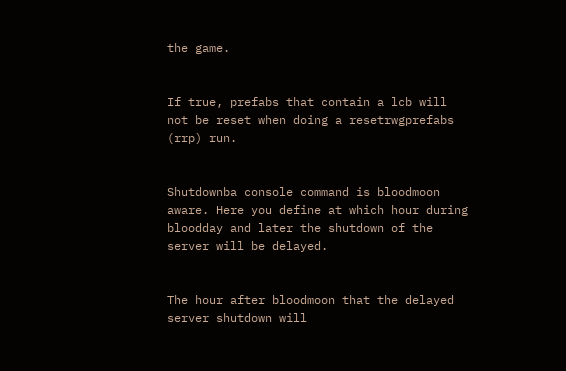the game.


If true, prefabs that contain a lcb will not be reset when doing a resetrwgprefabs (rrp) run.


Shutdownba console command is bloodmoon aware. Here you define at which hour during bloodday and later the shutdown of the server will be delayed.


The hour after bloodmoon that the delayed server shutdown will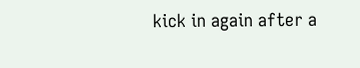kick in again after a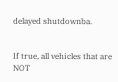delayed shutdownba.


If true, all vehicles that are NOT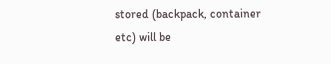stored (backpack, container etc) will be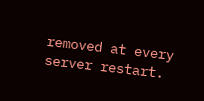removed at every server restart.